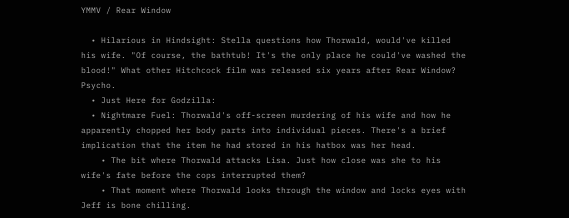YMMV / Rear Window

  • Hilarious in Hindsight: Stella questions how Thorwald, would've killed his wife. "Of course, the bathtub! It's the only place he could've washed the blood!" What other Hitchcock film was released six years after Rear Window? Psycho.
  • Just Here for Godzilla:
  • Nightmare Fuel: Thorwald's off-screen murdering of his wife and how he apparently chopped her body parts into individual pieces. There's a brief implication that the item he had stored in his hatbox was her head.
    • The bit where Thorwald attacks Lisa. Just how close was she to his wife's fate before the cops interrupted them?
    • That moment where Thorwald looks through the window and locks eyes with Jeff is bone chilling.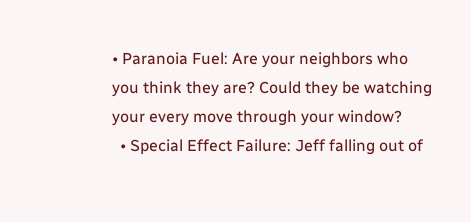• Paranoia Fuel: Are your neighbors who you think they are? Could they be watching your every move through your window?
  • Special Effect Failure: Jeff falling out of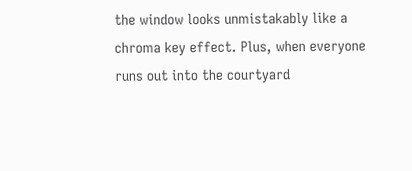the window looks unmistakably like a chroma key effect. Plus, when everyone runs out into the courtyard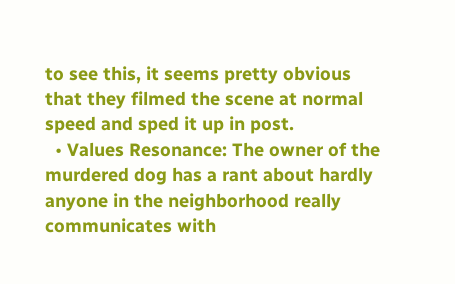to see this, it seems pretty obvious that they filmed the scene at normal speed and sped it up in post.
  • Values Resonance: The owner of the murdered dog has a rant about hardly anyone in the neighborhood really communicates with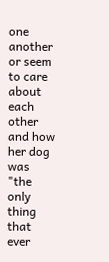one another or seem to care about each other and how her dog was "the only thing that ever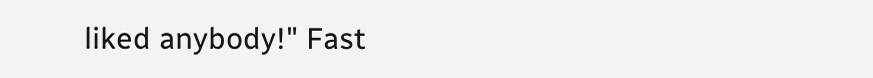liked anybody!" Fast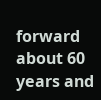forward about 60 years and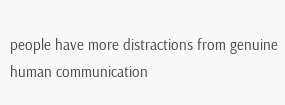people have more distractions from genuine human communication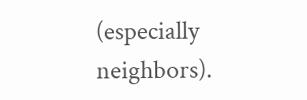(especially neighbors).